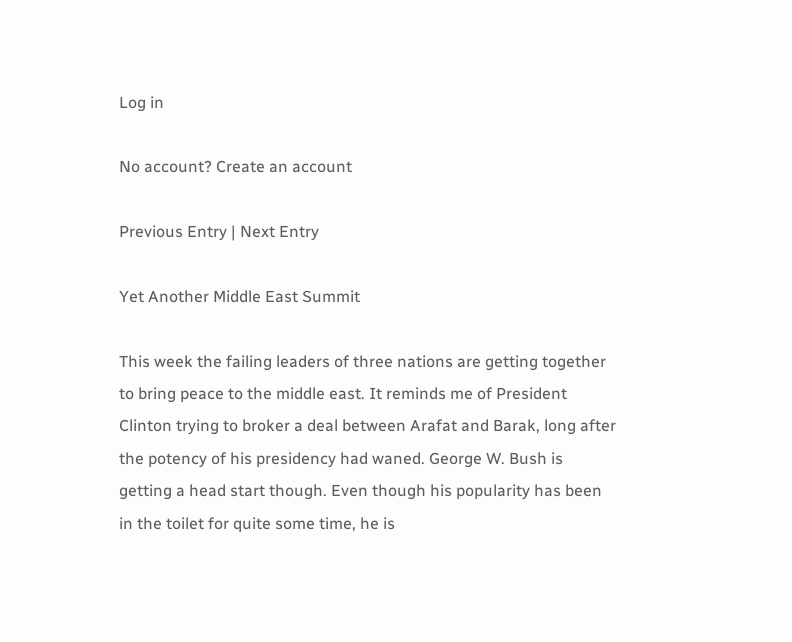Log in

No account? Create an account

Previous Entry | Next Entry

Yet Another Middle East Summit

This week the failing leaders of three nations are getting together to bring peace to the middle east. It reminds me of President Clinton trying to broker a deal between Arafat and Barak, long after the potency of his presidency had waned. George W. Bush is getting a head start though. Even though his popularity has been in the toilet for quite some time, he is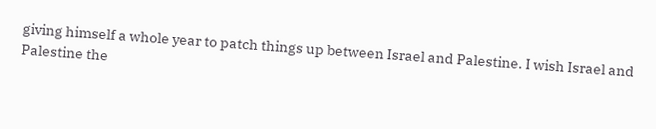giving himself a whole year to patch things up between Israel and Palestine. I wish Israel and Palestine the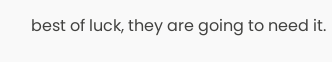best of luck, they are going to need it.